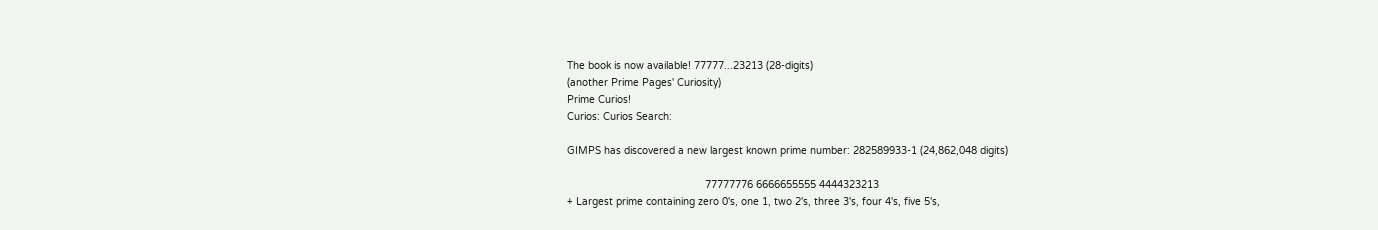The book is now available! 77777...23213 (28-digits)
(another Prime Pages' Curiosity)
Prime Curios!
Curios: Curios Search:

GIMPS has discovered a new largest known prime number: 282589933-1 (24,862,048 digits)

                                              77777776 6666655555 4444323213
+ Largest prime containing zero 0's, one 1, two 2's, three 3's, four 4's, five 5's,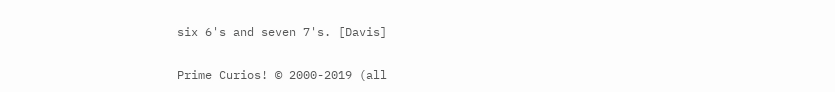six 6's and seven 7's. [Davis]

Prime Curios! © 2000-2019 (all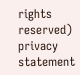rights reserved)  privacy statement